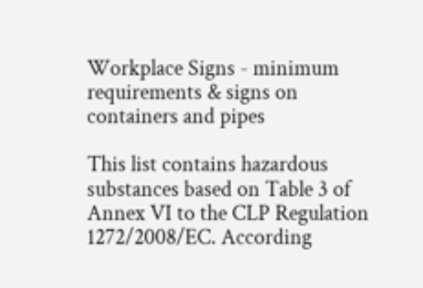Workplace Signs - minimum requirements & signs on containers and pipes

This list contains hazardous substances based on Table 3 of Annex VI to the CLP Regulation 1272/2008/EC. According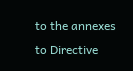to the annexes to Directive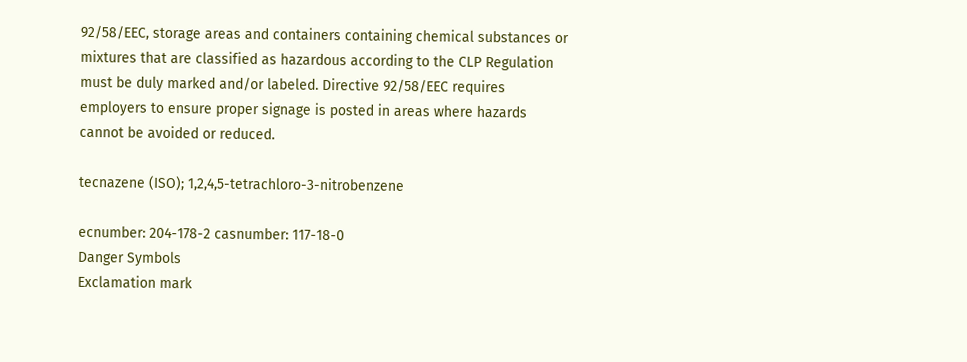92/58/EEC, storage areas and containers containing chemical substances or mixtures that are classified as hazardous according to the CLP Regulation must be duly marked and/or labeled. Directive 92/58/EEC requires employers to ensure proper signage is posted in areas where hazards cannot be avoided or reduced.

tecnazene (ISO); 1,2,4,5-tetrachloro-3-nitrobenzene

ecnumber: 204-178-2 casnumber: 117-18-0
Danger Symbols
Exclamation mark